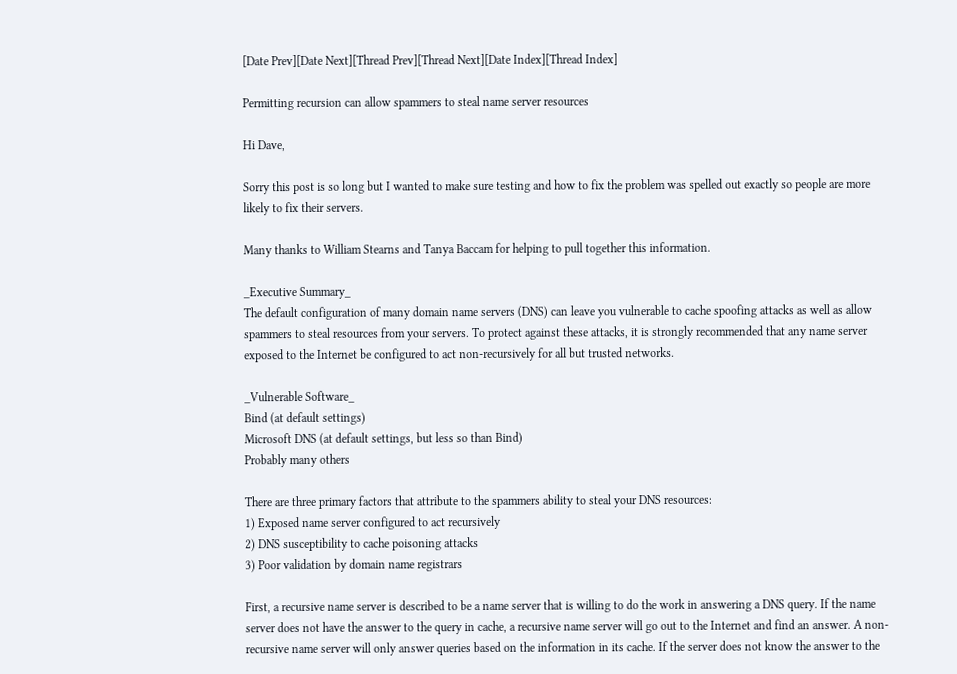[Date Prev][Date Next][Thread Prev][Thread Next][Date Index][Thread Index]

Permitting recursion can allow spammers to steal name server resources

Hi Dave,

Sorry this post is so long but I wanted to make sure testing and how to fix the problem was spelled out exactly so people are more likely to fix their servers.

Many thanks to William Stearns and Tanya Baccam for helping to pull together this information.

_Executive Summary_
The default configuration of many domain name servers (DNS) can leave you vulnerable to cache spoofing attacks as well as allow spammers to steal resources from your servers. To protect against these attacks, it is strongly recommended that any name server exposed to the Internet be configured to act non-recursively for all but trusted networks.

_Vulnerable Software_
Bind (at default settings)
Microsoft DNS (at default settings, but less so than Bind)
Probably many others

There are three primary factors that attribute to the spammers ability to steal your DNS resources:
1) Exposed name server configured to act recursively
2) DNS susceptibility to cache poisoning attacks
3) Poor validation by domain name registrars

First, a recursive name server is described to be a name server that is willing to do the work in answering a DNS query. If the name server does not have the answer to the query in cache, a recursive name server will go out to the Internet and find an answer. A non-recursive name server will only answer queries based on the information in its cache. If the server does not know the answer to the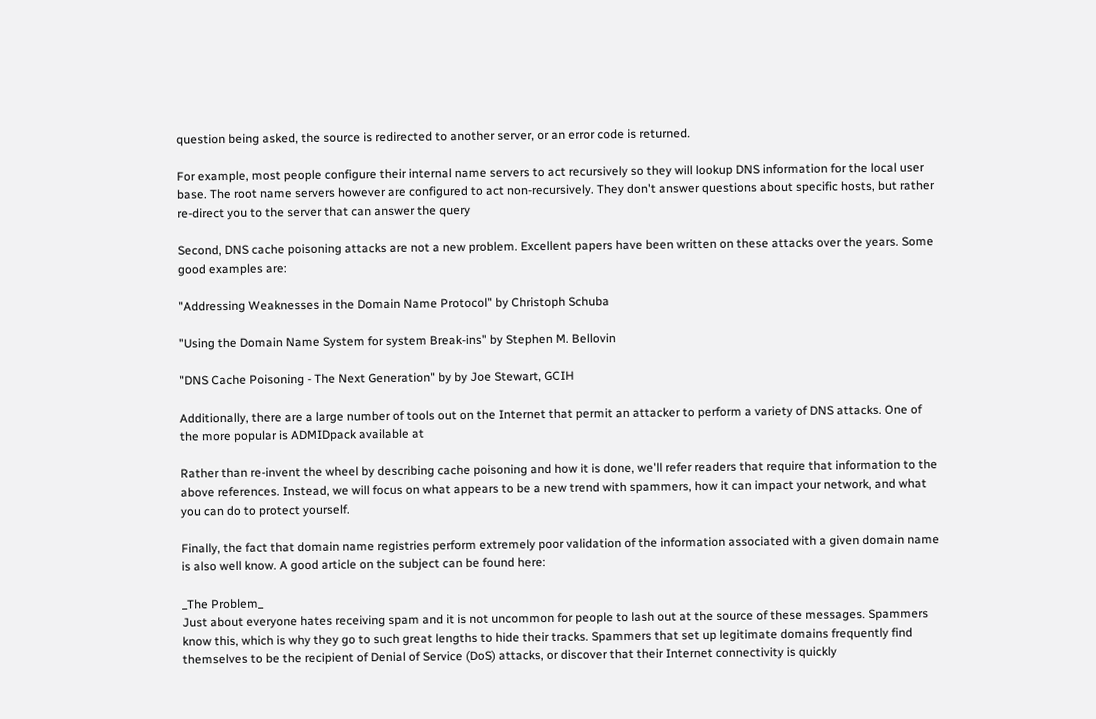question being asked, the source is redirected to another server, or an error code is returned.

For example, most people configure their internal name servers to act recursively so they will lookup DNS information for the local user base. The root name servers however are configured to act non-recursively. They don't answer questions about specific hosts, but rather re-direct you to the server that can answer the query

Second, DNS cache poisoning attacks are not a new problem. Excellent papers have been written on these attacks over the years. Some good examples are:

"Addressing Weaknesses in the Domain Name Protocol" by Christoph Schuba

"Using the Domain Name System for system Break-ins" by Stephen M. Bellovin

"DNS Cache Poisoning - The Next Generation" by by Joe Stewart, GCIH

Additionally, there are a large number of tools out on the Internet that permit an attacker to perform a variety of DNS attacks. One of the more popular is ADMIDpack available at

Rather than re-invent the wheel by describing cache poisoning and how it is done, we'll refer readers that require that information to the above references. Instead, we will focus on what appears to be a new trend with spammers, how it can impact your network, and what you can do to protect yourself.

Finally, the fact that domain name registries perform extremely poor validation of the information associated with a given domain name is also well know. A good article on the subject can be found here:

_The Problem_
Just about everyone hates receiving spam and it is not uncommon for people to lash out at the source of these messages. Spammers know this, which is why they go to such great lengths to hide their tracks. Spammers that set up legitimate domains frequently find themselves to be the recipient of Denial of Service (DoS) attacks, or discover that their Internet connectivity is quickly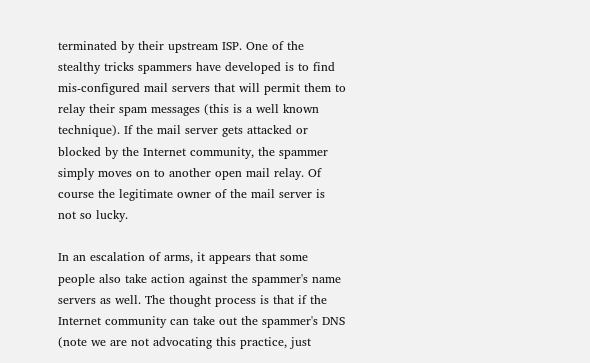terminated by their upstream ISP. One of the stealthy tricks spammers have developed is to find mis-configured mail servers that will permit them to relay their spam messages (this is a well known technique). If the mail server gets attacked or blocked by the Internet community, the spammer simply moves on to another open mail relay. Of course the legitimate owner of the mail server is not so lucky.

In an escalation of arms, it appears that some people also take action against the spammer's name servers as well. The thought process is that if the Internet community can take out the spammer's DNS (note we are not advocating this practice, just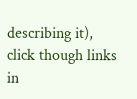describing it), click though links in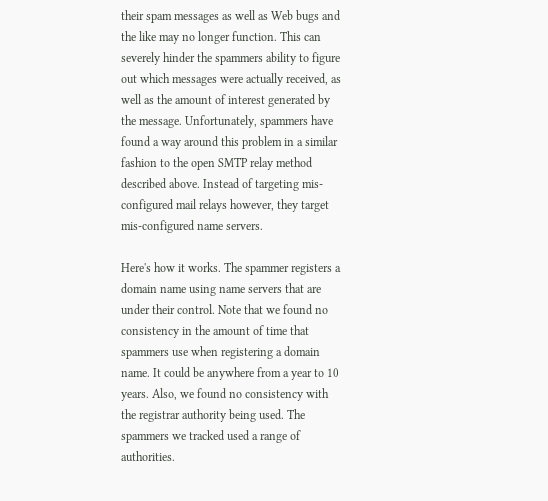their spam messages as well as Web bugs and the like may no longer function. This can severely hinder the spammers ability to figure out which messages were actually received, as well as the amount of interest generated by the message. Unfortunately, spammers have found a way around this problem in a similar fashion to the open SMTP relay method described above. Instead of targeting mis-configured mail relays however, they target mis-configured name servers.

Here's how it works. The spammer registers a domain name using name servers that are under their control. Note that we found no consistency in the amount of time that spammers use when registering a domain name. It could be anywhere from a year to 10 years. Also, we found no consistency with the registrar authority being used. The spammers we tracked used a range of authorities.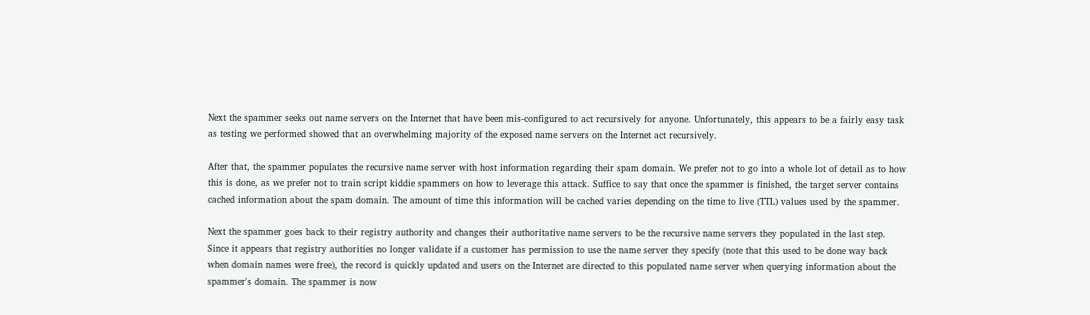Next the spammer seeks out name servers on the Internet that have been mis-configured to act recursively for anyone. Unfortunately, this appears to be a fairly easy task as testing we performed showed that an overwhelming majority of the exposed name servers on the Internet act recursively.

After that, the spammer populates the recursive name server with host information regarding their spam domain. We prefer not to go into a whole lot of detail as to how this is done, as we prefer not to train script kiddie spammers on how to leverage this attack. Suffice to say that once the spammer is finished, the target server contains cached information about the spam domain. The amount of time this information will be cached varies depending on the time to live (TTL) values used by the spammer.

Next the spammer goes back to their registry authority and changes their authoritative name servers to be the recursive name servers they populated in the last step. Since it appears that registry authorities no longer validate if a customer has permission to use the name server they specify (note that this used to be done way back when domain names were free), the record is quickly updated and users on the Internet are directed to this populated name server when querying information about the spammer's domain. The spammer is now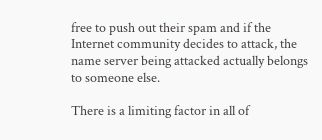free to push out their spam and if the Internet community decides to attack, the name server being attacked actually belongs to someone else.

There is a limiting factor in all of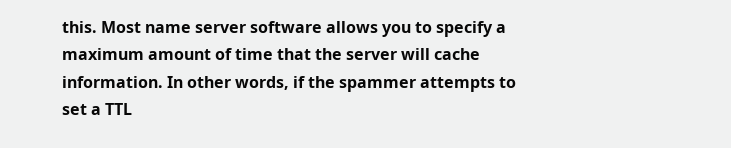this. Most name server software allows you to specify a maximum amount of time that the server will cache information. In other words, if the spammer attempts to set a TTL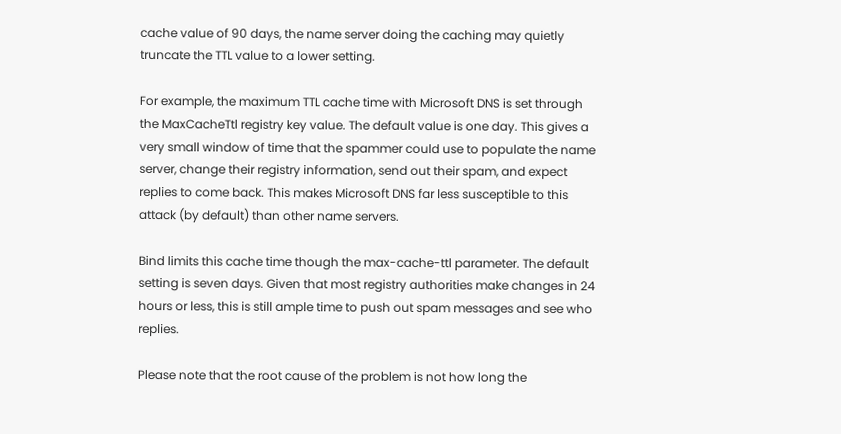cache value of 90 days, the name server doing the caching may quietly truncate the TTL value to a lower setting.

For example, the maximum TTL cache time with Microsoft DNS is set through the MaxCacheTtl registry key value. The default value is one day. This gives a very small window of time that the spammer could use to populate the name server, change their registry information, send out their spam, and expect replies to come back. This makes Microsoft DNS far less susceptible to this attack (by default) than other name servers.

Bind limits this cache time though the max-cache-ttl parameter. The default setting is seven days. Given that most registry authorities make changes in 24 hours or less, this is still ample time to push out spam messages and see who replies.

Please note that the root cause of the problem is not how long the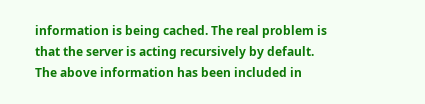information is being cached. The real problem is that the server is acting recursively by default. The above information has been included in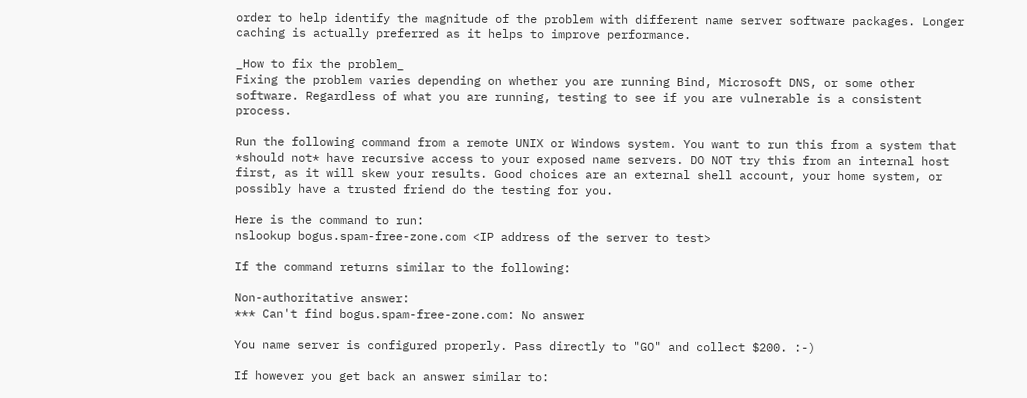order to help identify the magnitude of the problem with different name server software packages. Longer caching is actually preferred as it helps to improve performance.

_How to fix the problem_
Fixing the problem varies depending on whether you are running Bind, Microsoft DNS, or some other software. Regardless of what you are running, testing to see if you are vulnerable is a consistent process.

Run the following command from a remote UNIX or Windows system. You want to run this from a system that *should not* have recursive access to your exposed name servers. DO NOT try this from an internal host first, as it will skew your results. Good choices are an external shell account, your home system, or possibly have a trusted friend do the testing for you.

Here is the command to run:
nslookup bogus.spam-free-zone.com <IP address of the server to test>

If the command returns similar to the following:

Non-authoritative answer:
*** Can't find bogus.spam-free-zone.com: No answer

You name server is configured properly. Pass directly to "GO" and collect $200. :-)

If however you get back an answer similar to: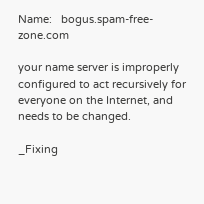Name:   bogus.spam-free-zone.com

your name server is improperly configured to act recursively for everyone on the Internet, and needs to be changed.

_Fixing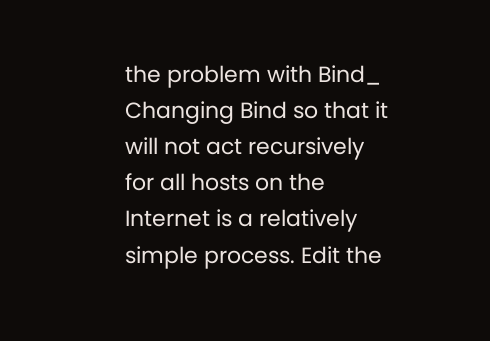the problem with Bind_
Changing Bind so that it will not act recursively for all hosts on the Internet is a relatively simple process. Edit the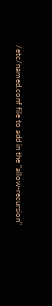/etc/named.conf file to add in the "allow-recursion"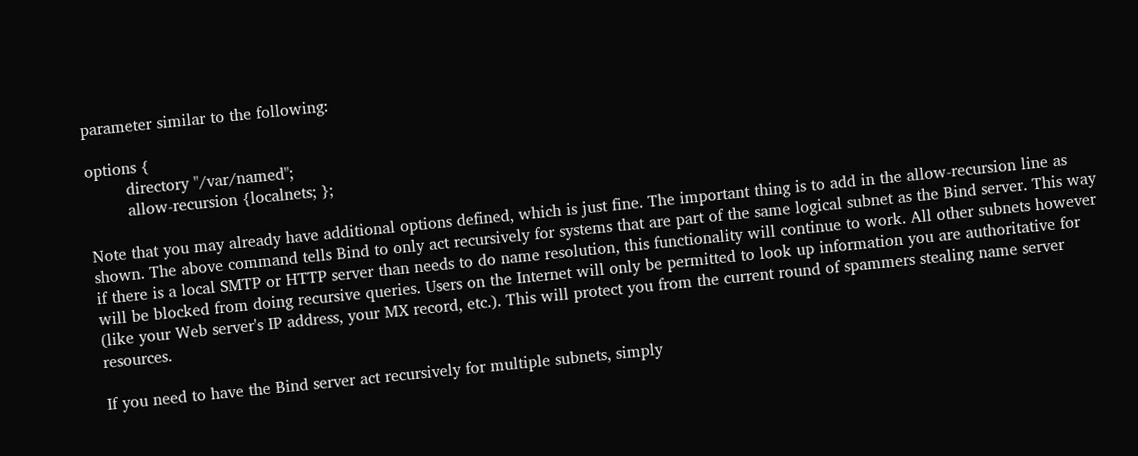parameter similar to the following:

options {
        directory "/var/named";
        allow-recursion {localnets; };

Note that you may already have additional options defined, which is just fine. The important thing is to add in the allow-recursion line as shown. The above command tells Bind to only act recursively for systems that are part of the same logical subnet as the Bind server. This way if there is a local SMTP or HTTP server than needs to do name resolution, this functionality will continue to work. All other subnets however will be blocked from doing recursive queries. Users on the Internet will only be permitted to look up information you are authoritative for (like your Web server's IP address, your MX record, etc.). This will protect you from the current round of spammers stealing name server resources.

If you need to have the Bind server act recursively for multiple subnets, simply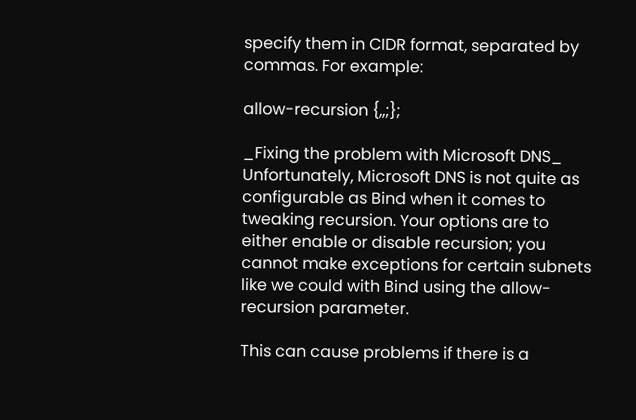specify them in CIDR format, separated by commas. For example:

allow-recursion {,,;};

_Fixing the problem with Microsoft DNS_
Unfortunately, Microsoft DNS is not quite as configurable as Bind when it comes to tweaking recursion. Your options are to either enable or disable recursion; you cannot make exceptions for certain subnets like we could with Bind using the allow-recursion parameter.

This can cause problems if there is a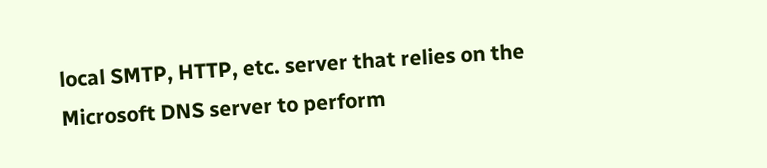local SMTP, HTTP, etc. server that relies on the Microsoft DNS server to perform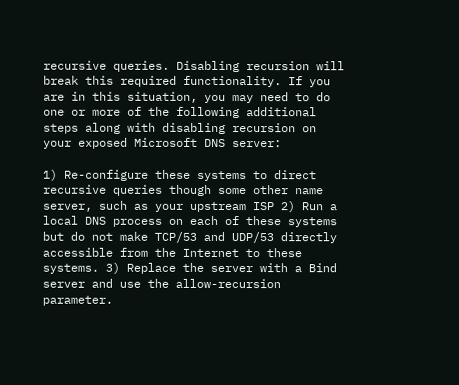recursive queries. Disabling recursion will break this required functionality. If you are in this situation, you may need to do one or more of the following additional steps along with disabling recursion on your exposed Microsoft DNS server:

1) Re-configure these systems to direct recursive queries though some other name server, such as your upstream ISP 2) Run a local DNS process on each of these systems but do not make TCP/53 and UDP/53 directly accessible from the Internet to these systems. 3) Replace the server with a Bind server and use the allow-recursion parameter.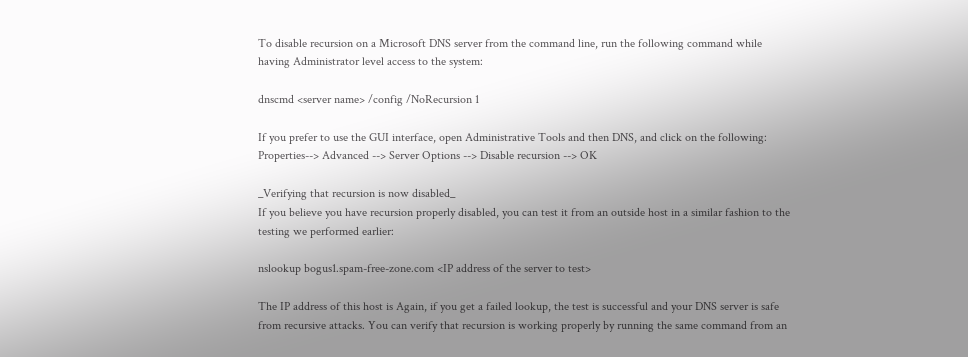To disable recursion on a Microsoft DNS server from the command line, run the following command while having Administrator level access to the system:

dnscmd <server name> /config /NoRecursion 1

If you prefer to use the GUI interface, open Administrative Tools and then DNS, and click on the following:
Properties--> Advanced --> Server Options --> Disable recursion --> OK

_Verifying that recursion is now disabled_
If you believe you have recursion properly disabled, you can test it from an outside host in a similar fashion to the testing we performed earlier:

nslookup bogus1.spam-free-zone.com <IP address of the server to test>

The IP address of this host is Again, if you get a failed lookup, the test is successful and your DNS server is safe from recursive attacks. You can verify that recursion is working properly by running the same command from an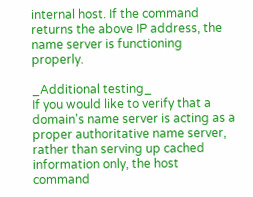internal host. If the command returns the above IP address, the name server is functioning properly.

_Additional testing_
If you would like to verify that a domain's name server is acting as a proper authoritative name server, rather than serving up cached information only, the host command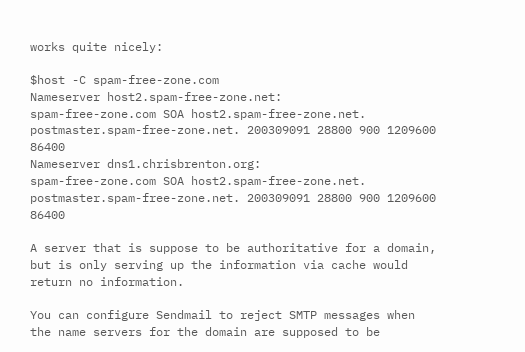works quite nicely:

$host -C spam-free-zone.com
Nameserver host2.spam-free-zone.net:
spam-free-zone.com SOA host2.spam-free-zone.net. postmaster.spam-free-zone.net. 200309091 28800 900 1209600 86400
Nameserver dns1.chrisbrenton.org:
spam-free-zone.com SOA host2.spam-free-zone.net. postmaster.spam-free-zone.net. 200309091 28800 900 1209600 86400

A server that is suppose to be authoritative for a domain, but is only serving up the information via cache would return no information.

You can configure Sendmail to reject SMTP messages when the name servers for the domain are supposed to be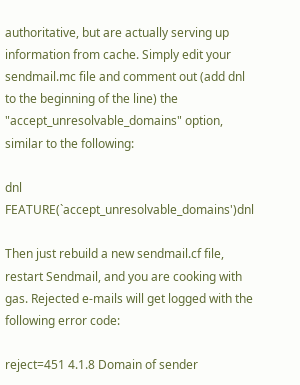authoritative, but are actually serving up information from cache. Simply edit your sendmail.mc file and comment out (add dnl to the beginning of the line) the "accept_unresolvable_domains" option, similar to the following:

dnl FEATURE(`accept_unresolvable_domains')dnl

Then just rebuild a new sendmail.cf file, restart Sendmail, and you are cooking with gas. Rejected e-mails will get logged with the following error code:

reject=451 4.1.8 Domain of sender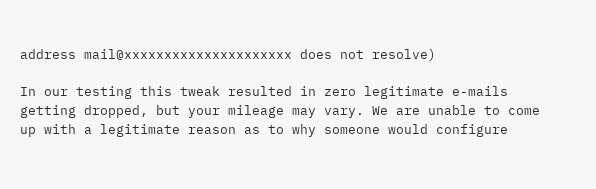address mail@xxxxxxxxxxxxxxxxxxxxx does not resolve)

In our testing this tweak resulted in zero legitimate e-mails getting dropped, but your mileage may vary. We are unable to come up with a legitimate reason as to why someone would configure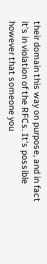their domain this way on purpose, and in fact it's in violation of the RFCs. It's possible however that someone you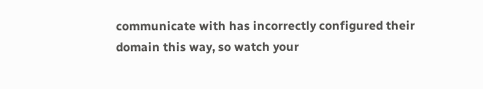communicate with has incorrectly configured their domain this way, so watch your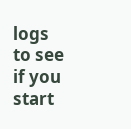logs to see if you start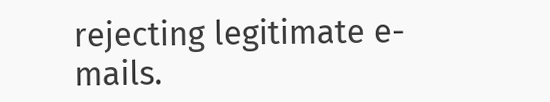rejecting legitimate e-mails.